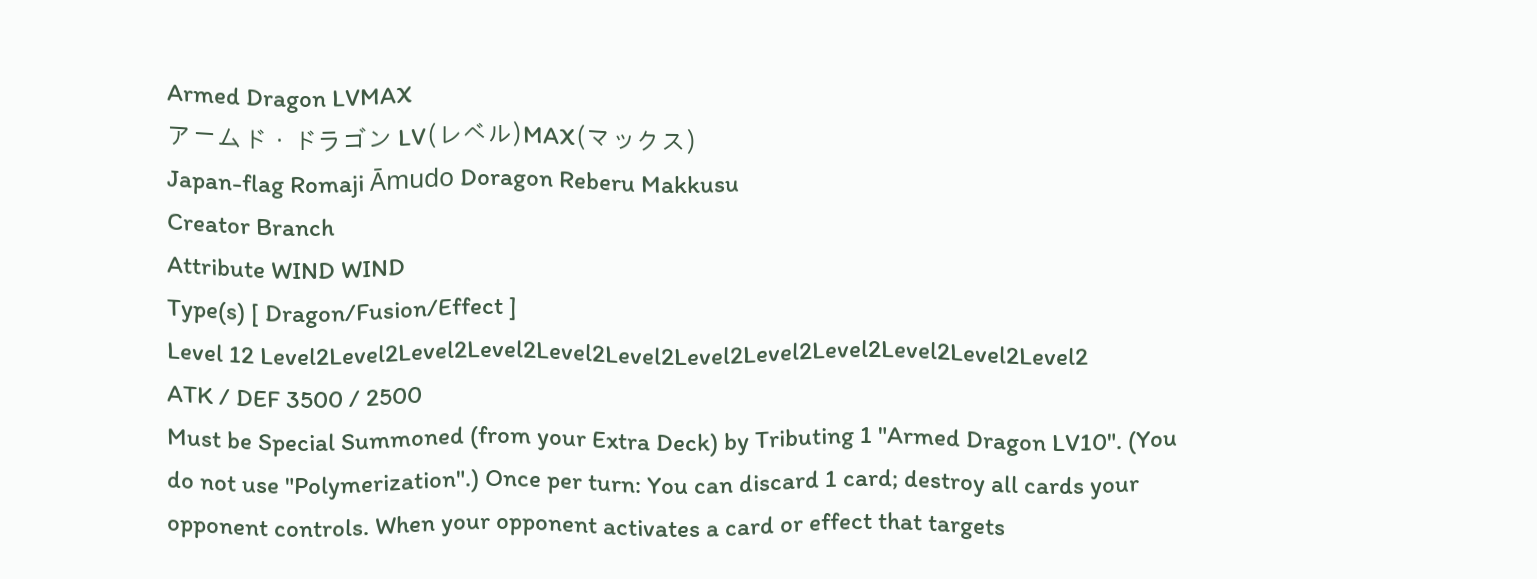Armed Dragon LVMAX
アームド・ドラゴン LV(レベル)MAX(マックス)
Japan-flag Romaji Āmudo Doragon Reberu Makkusu
Creator Branch
Attribute WIND WIND
Type(s) [ Dragon/Fusion/Effect ]
Level 12 Level2Level2Level2Level2Level2Level2Level2Level2Level2Level2Level2Level2
ATK / DEF 3500 / 2500
Must be Special Summoned (from your Extra Deck) by Tributing 1 "Armed Dragon LV10". (You do not use "Polymerization".) Once per turn: You can discard 1 card; destroy all cards your opponent controls. When your opponent activates a card or effect that targets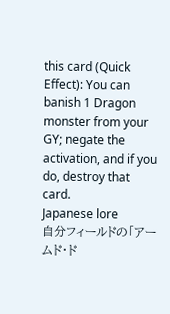this card (Quick Effect): You can banish 1 Dragon monster from your GY; negate the activation, and if you do, destroy that card.
Japanese lore
自分フィールドの「アームド・ド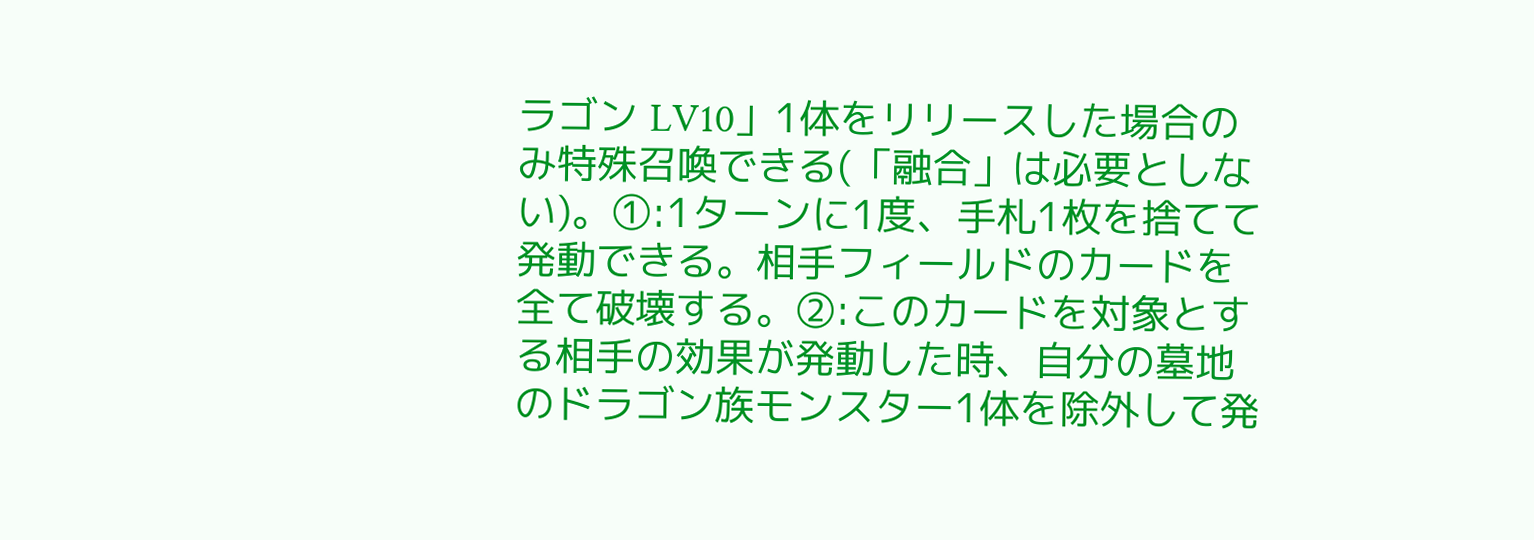ラゴン LV10」1体をリリースした場合のみ特殊召喚できる(「融合」は必要としない)。①:1ターンに1度、手札1枚を捨てて発動できる。相手フィールドのカードを全て破壊する。②:このカードを対象とする相手の効果が発動した時、自分の墓地のドラゴン族モンスター1体を除外して発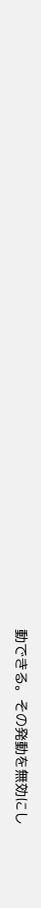動できる。その発動を無効にし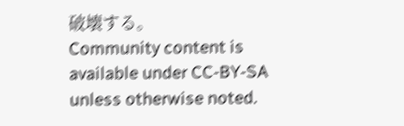破壊する。
Community content is available under CC-BY-SA unless otherwise noted.